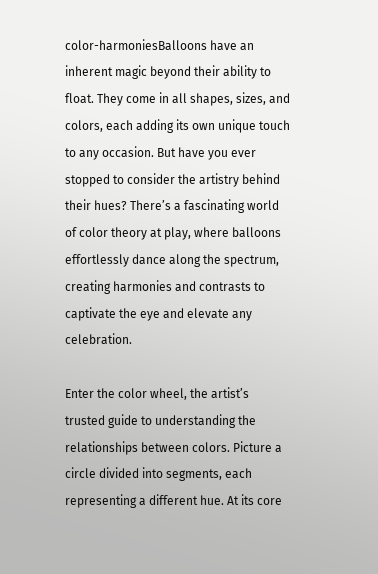color-harmoniesBalloons have an inherent magic beyond their ability to float. They come in all shapes, sizes, and colors, each adding its own unique touch to any occasion. But have you ever stopped to consider the artistry behind their hues? There’s a fascinating world of color theory at play, where balloons effortlessly dance along the spectrum, creating harmonies and contrasts to captivate the eye and elevate any celebration.

Enter the color wheel, the artist’s trusted guide to understanding the relationships between colors. Picture a circle divided into segments, each representing a different hue. At its core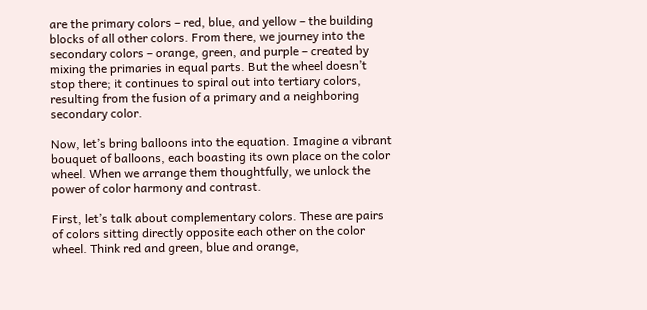are the primary colors – red, blue, and yellow – the building blocks of all other colors. From there, we journey into the secondary colors – orange, green, and purple – created by mixing the primaries in equal parts. But the wheel doesn’t stop there; it continues to spiral out into tertiary colors, resulting from the fusion of a primary and a neighboring secondary color.

Now, let’s bring balloons into the equation. Imagine a vibrant bouquet of balloons, each boasting its own place on the color wheel. When we arrange them thoughtfully, we unlock the power of color harmony and contrast.

First, let’s talk about complementary colors. These are pairs of colors sitting directly opposite each other on the color wheel. Think red and green, blue and orange,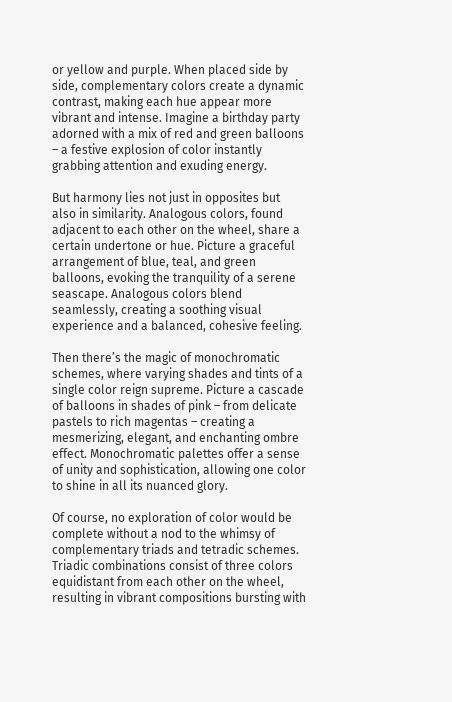or yellow and purple. When placed side by side, complementary colors create a dynamic contrast, making each hue appear more vibrant and intense. Imagine a birthday party adorned with a mix of red and green balloons – a festive explosion of color instantly grabbing attention and exuding energy.

But harmony lies not just in opposites but also in similarity. Analogous colors, found adjacent to each other on the wheel, share a certain undertone or hue. Picture a graceful arrangement of blue, teal, and green balloons, evoking the tranquility of a serene seascape. Analogous colors blend seamlessly, creating a soothing visual experience and a balanced, cohesive feeling.

Then there’s the magic of monochromatic schemes, where varying shades and tints of a single color reign supreme. Picture a cascade of balloons in shades of pink – from delicate pastels to rich magentas – creating a mesmerizing, elegant, and enchanting ombre effect. Monochromatic palettes offer a sense of unity and sophistication, allowing one color to shine in all its nuanced glory.

Of course, no exploration of color would be complete without a nod to the whimsy of complementary triads and tetradic schemes. Triadic combinations consist of three colors equidistant from each other on the wheel, resulting in vibrant compositions bursting with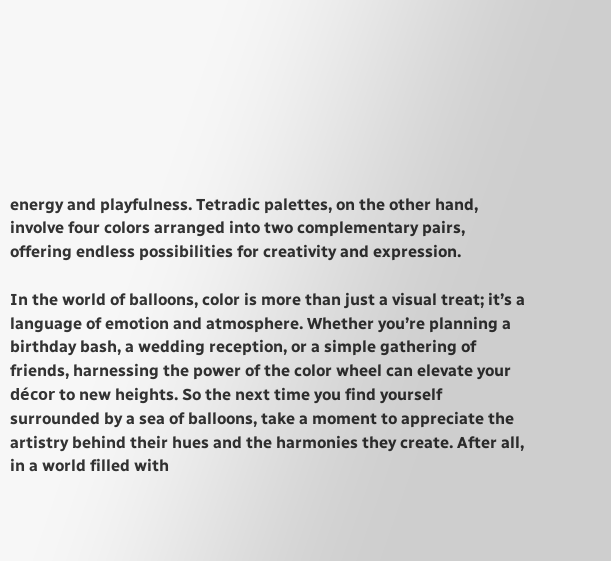energy and playfulness. Tetradic palettes, on the other hand, involve four colors arranged into two complementary pairs, offering endless possibilities for creativity and expression.

In the world of balloons, color is more than just a visual treat; it’s a language of emotion and atmosphere. Whether you’re planning a birthday bash, a wedding reception, or a simple gathering of friends, harnessing the power of the color wheel can elevate your décor to new heights. So the next time you find yourself surrounded by a sea of balloons, take a moment to appreciate the artistry behind their hues and the harmonies they create. After all, in a world filled with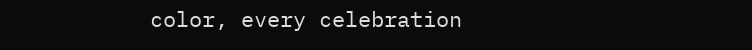color, every celebration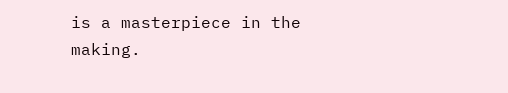is a masterpiece in the making.